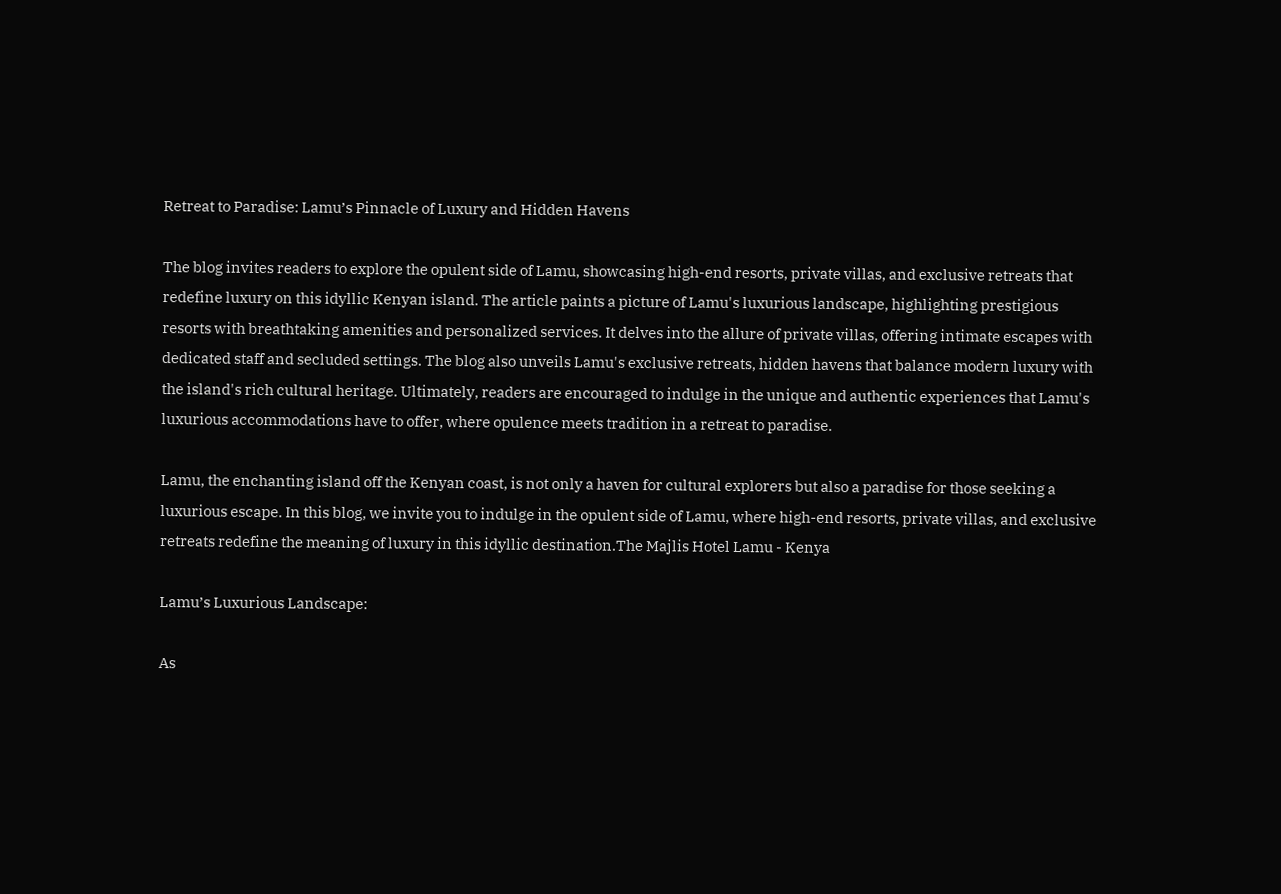Retreat to Paradise: Lamu’s Pinnacle of Luxury and Hidden Havens

The blog invites readers to explore the opulent side of Lamu, showcasing high-end resorts, private villas, and exclusive retreats that redefine luxury on this idyllic Kenyan island. The article paints a picture of Lamu's luxurious landscape, highlighting prestigious resorts with breathtaking amenities and personalized services. It delves into the allure of private villas, offering intimate escapes with dedicated staff and secluded settings. The blog also unveils Lamu's exclusive retreats, hidden havens that balance modern luxury with the island's rich cultural heritage. Ultimately, readers are encouraged to indulge in the unique and authentic experiences that Lamu's luxurious accommodations have to offer, where opulence meets tradition in a retreat to paradise.

Lamu, the enchanting island off the Kenyan coast, is not only a haven for cultural explorers but also a paradise for those seeking a luxurious escape. In this blog, we invite you to indulge in the opulent side of Lamu, where high-end resorts, private villas, and exclusive retreats redefine the meaning of luxury in this idyllic destination.The Majlis Hotel Lamu - Kenya

Lamu’s Luxurious Landscape:

As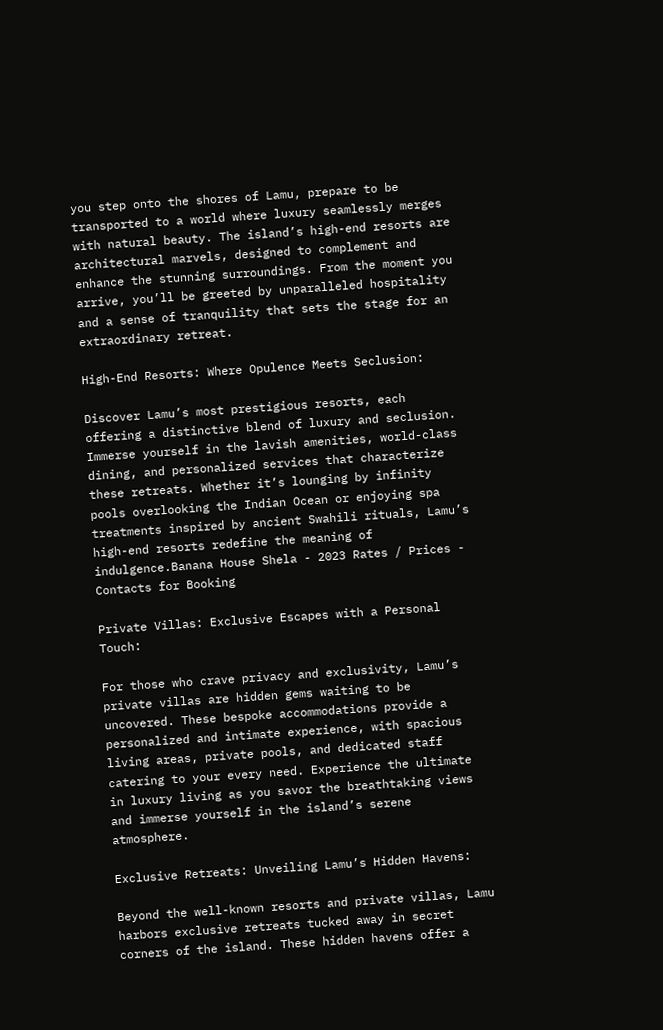you step onto the shores of Lamu, prepare to be transported to a world where luxury seamlessly merges with natural beauty. The island’s high-end resorts are architectural marvels, designed to complement and enhance the stunning surroundings. From the moment you arrive, you’ll be greeted by unparalleled hospitality and a sense of tranquility that sets the stage for an extraordinary retreat.

High-End Resorts: Where Opulence Meets Seclusion:

Discover Lamu’s most prestigious resorts, each offering a distinctive blend of luxury and seclusion. Immerse yourself in the lavish amenities, world-class dining, and personalized services that characterize these retreats. Whether it’s lounging by infinity pools overlooking the Indian Ocean or enjoying spa treatments inspired by ancient Swahili rituals, Lamu’s high-end resorts redefine the meaning of indulgence.Banana House Shela - 2023 Rates / Prices - Contacts for Booking

Private Villas: Exclusive Escapes with a Personal Touch:

For those who crave privacy and exclusivity, Lamu’s private villas are hidden gems waiting to be uncovered. These bespoke accommodations provide a personalized and intimate experience, with spacious living areas, private pools, and dedicated staff catering to your every need. Experience the ultimate in luxury living as you savor the breathtaking views and immerse yourself in the island’s serene atmosphere.

Exclusive Retreats: Unveiling Lamu’s Hidden Havens:

Beyond the well-known resorts and private villas, Lamu harbors exclusive retreats tucked away in secret corners of the island. These hidden havens offer a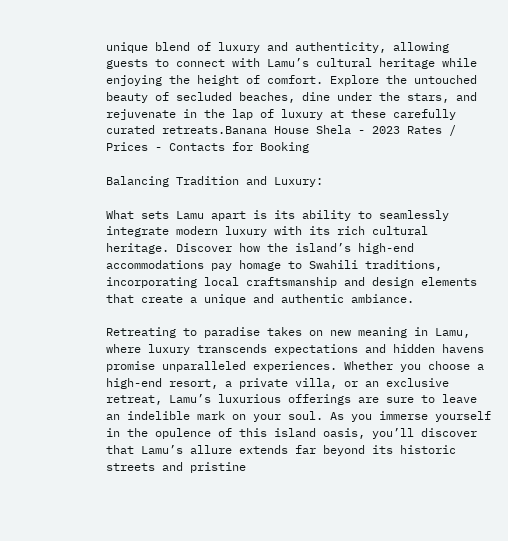unique blend of luxury and authenticity, allowing guests to connect with Lamu’s cultural heritage while enjoying the height of comfort. Explore the untouched beauty of secluded beaches, dine under the stars, and rejuvenate in the lap of luxury at these carefully curated retreats.Banana House Shela - 2023 Rates / Prices - Contacts for Booking

Balancing Tradition and Luxury:

What sets Lamu apart is its ability to seamlessly integrate modern luxury with its rich cultural heritage. Discover how the island’s high-end accommodations pay homage to Swahili traditions, incorporating local craftsmanship and design elements that create a unique and authentic ambiance.

Retreating to paradise takes on new meaning in Lamu, where luxury transcends expectations and hidden havens promise unparalleled experiences. Whether you choose a high-end resort, a private villa, or an exclusive retreat, Lamu’s luxurious offerings are sure to leave an indelible mark on your soul. As you immerse yourself in the opulence of this island oasis, you’ll discover that Lamu’s allure extends far beyond its historic streets and pristine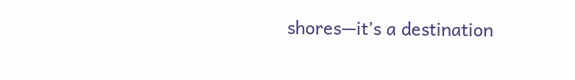shores—it’s a destination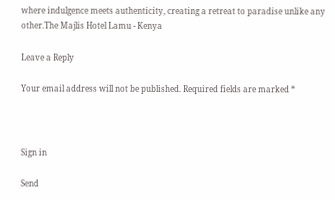where indulgence meets authenticity, creating a retreat to paradise unlike any other.The Majlis Hotel Lamu - Kenya

Leave a Reply

Your email address will not be published. Required fields are marked *



Sign in

Send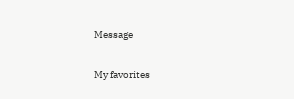Message

My favorites